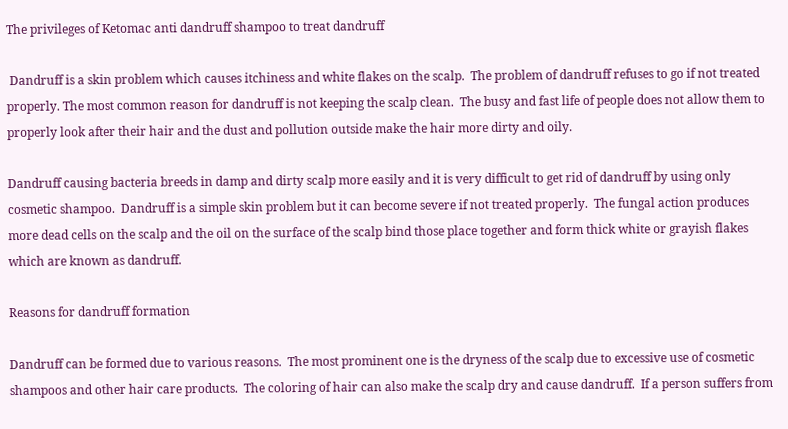The privileges of Ketomac anti dandruff shampoo to treat dandruff

 Dandruff is a skin problem which causes itchiness and white flakes on the scalp.  The problem of dandruff refuses to go if not treated properly. The most common reason for dandruff is not keeping the scalp clean.  The busy and fast life of people does not allow them to properly look after their hair and the dust and pollution outside make the hair more dirty and oily.

Dandruff causing bacteria breeds in damp and dirty scalp more easily and it is very difficult to get rid of dandruff by using only cosmetic shampoo.  Dandruff is a simple skin problem but it can become severe if not treated properly.  The fungal action produces more dead cells on the scalp and the oil on the surface of the scalp bind those place together and form thick white or grayish flakes which are known as dandruff.

Reasons for dandruff formation

Dandruff can be formed due to various reasons.  The most prominent one is the dryness of the scalp due to excessive use of cosmetic shampoos and other hair care products.  The coloring of hair can also make the scalp dry and cause dandruff.  If a person suffers from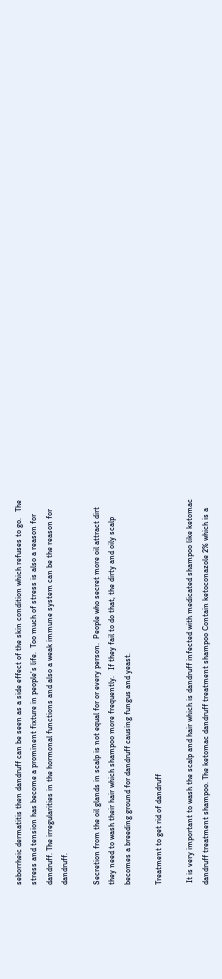seborrheic dermatitis then dandruff can be seen as a side effect of the skin condition which refuses to go.   The stress and tension has become a prominent fixture in people’s life.  Too much of stress is also a reason for dandruff. The irregularities in the hormonal functions and also a weak immune system can be the reason for dandruff.

Secretion from the oil glands in scalp is not equal for or every person.  People who secret more oil attract dirt they need to wash their hair which shampoo more frequently.   If they fail to do that, the dirty and oily scalp becomes a breeding ground for dandruff causing fungus and yeast.

Treatment to get rid of dandruff

 It is very important to wash the scalp and hair which is dandruff infected with medicated shampoo like ketomac dandruff treatment shampoo. The ketomac dandruff treatment shampoo Contain ketoconazole 2% which is a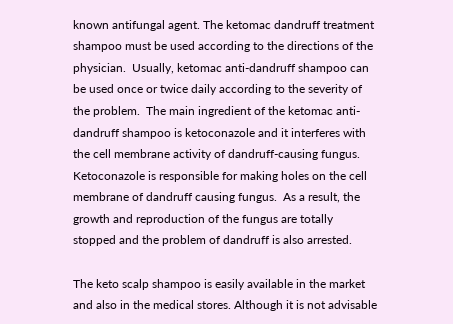known antifungal agent. The ketomac dandruff treatment shampoo must be used according to the directions of the physician.  Usually, ketomac anti-dandruff shampoo can be used once or twice daily according to the severity of the problem.  The main ingredient of the ketomac anti-dandruff shampoo is ketoconazole and it interferes with the cell membrane activity of dandruff-causing fungus.  Ketoconazole is responsible for making holes on the cell membrane of dandruff causing fungus.  As a result, the growth and reproduction of the fungus are totally stopped and the problem of dandruff is also arrested.

The keto scalp shampoo is easily available in the market and also in the medical stores. Although it is not advisable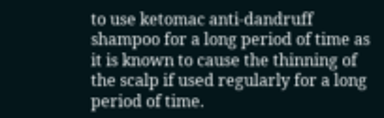to use ketomac anti-dandruff shampoo for a long period of time as it is known to cause the thinning of the scalp if used regularly for a long period of time.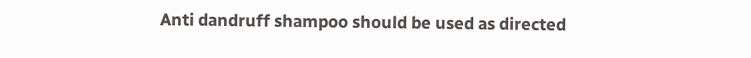Anti dandruff shampoo should be used as directed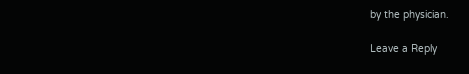by the physician.

Leave a Reply